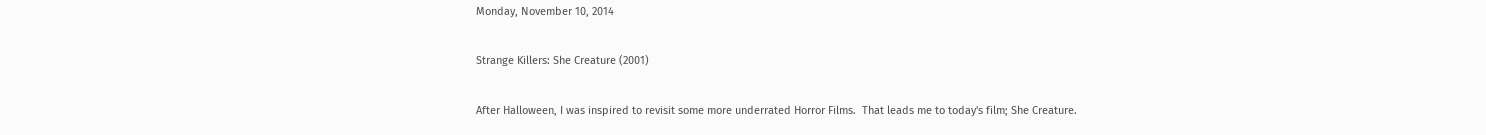Monday, November 10, 2014

Strange Killers: She Creature (2001)

After Halloween, I was inspired to revisit some more underrated Horror Films.  That leads me to today's film; She Creature.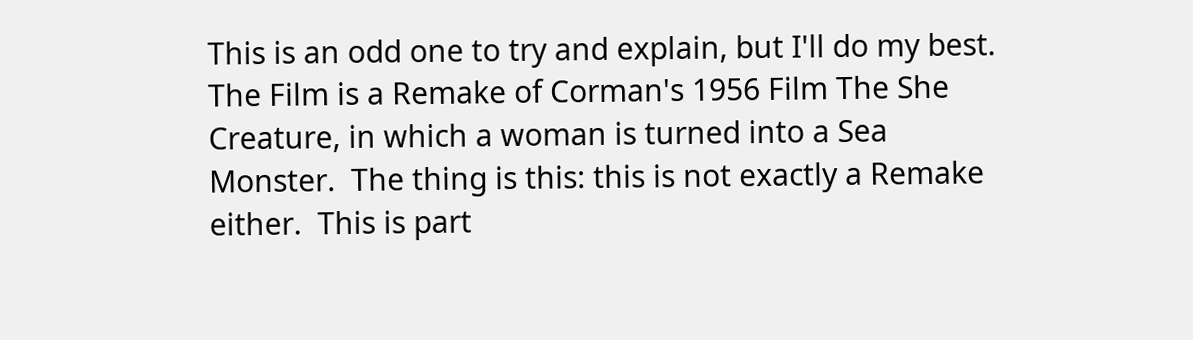This is an odd one to try and explain, but I'll do my best.  The Film is a Remake of Corman's 1956 Film The She Creature, in which a woman is turned into a Sea Monster.  The thing is this: this is not exactly a Remake either.  This is part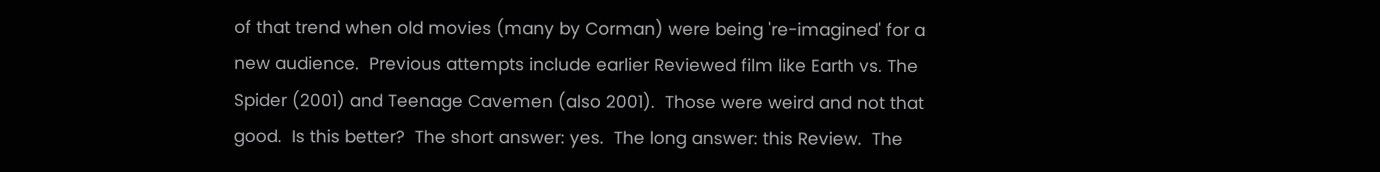of that trend when old movies (many by Corman) were being 're-imagined' for a new audience.  Previous attempts include earlier Reviewed film like Earth vs. The Spider (2001) and Teenage Cavemen (also 2001).  Those were weird and not that good.  Is this better?  The short answer: yes.  The long answer: this Review.  The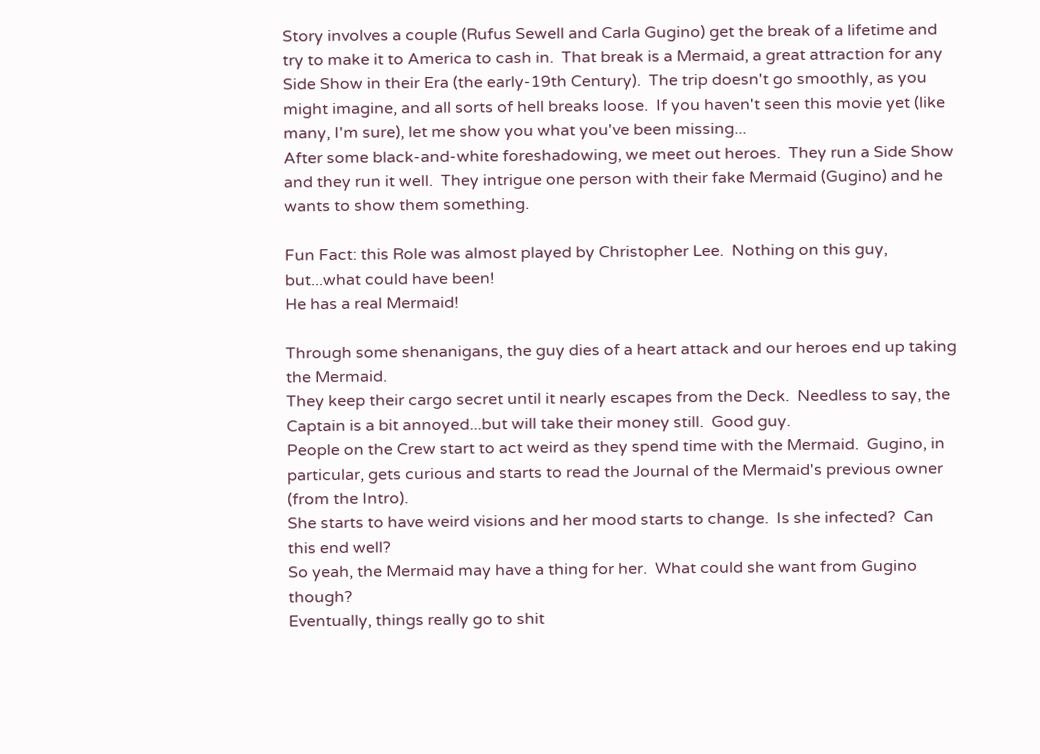Story involves a couple (Rufus Sewell and Carla Gugino) get the break of a lifetime and try to make it to America to cash in.  That break is a Mermaid, a great attraction for any Side Show in their Era (the early-19th Century).  The trip doesn't go smoothly, as you might imagine, and all sorts of hell breaks loose.  If you haven't seen this movie yet (like many, I'm sure), let me show you what you've been missing...
After some black-and-white foreshadowing, we meet out heroes.  They run a Side Show and they run it well.  They intrigue one person with their fake Mermaid (Gugino) and he wants to show them something.

Fun Fact: this Role was almost played by Christopher Lee.  Nothing on this guy, but...what could have been!
He has a real Mermaid!

Through some shenanigans, the guy dies of a heart attack and our heroes end up taking the Mermaid.
They keep their cargo secret until it nearly escapes from the Deck.  Needless to say, the Captain is a bit annoyed...but will take their money still.  Good guy.
People on the Crew start to act weird as they spend time with the Mermaid.  Gugino, in particular, gets curious and starts to read the Journal of the Mermaid's previous owner (from the Intro).
She starts to have weird visions and her mood starts to change.  Is she infected?  Can this end well?
So yeah, the Mermaid may have a thing for her.  What could she want from Gugino though?
Eventually, things really go to shit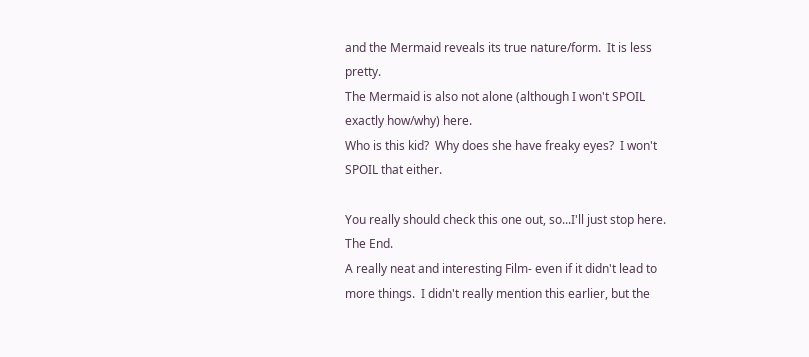and the Mermaid reveals its true nature/form.  It is less pretty.
The Mermaid is also not alone (although I won't SPOIL exactly how/why) here.
Who is this kid?  Why does she have freaky eyes?  I won't SPOIL that either.

You really should check this one out, so...I'll just stop here.  The End.
A really neat and interesting Film- even if it didn't lead to more things.  I didn't really mention this earlier, but the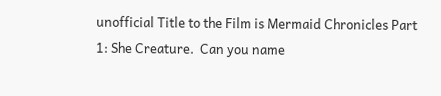unofficial Title to the Film is Mermaid Chronicles Part 1: She Creature.  Can you name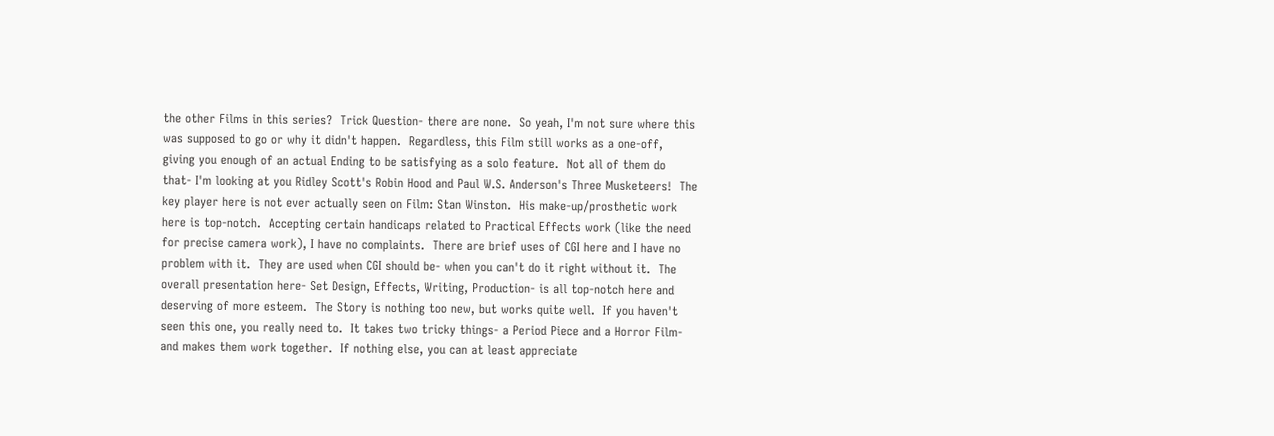the other Films in this series?  Trick Question- there are none.  So yeah, I'm not sure where this was supposed to go or why it didn't happen.  Regardless, this Film still works as a one-off, giving you enough of an actual Ending to be satisfying as a solo feature.  Not all of them do that- I'm looking at you Ridley Scott's Robin Hood and Paul W.S. Anderson's Three Musketeers!  The key player here is not ever actually seen on Film: Stan Winston.  His make-up/prosthetic work here is top-notch.  Accepting certain handicaps related to Practical Effects work (like the need for precise camera work), I have no complaints.  There are brief uses of CGI here and I have no problem with it.  They are used when CGI should be- when you can't do it right without it.  The overall presentation here- Set Design, Effects, Writing, Production- is all top-notch here and deserving of more esteem.  The Story is nothing too new, but works quite well.  If you haven't seen this one, you really need to.  It takes two tricky things- a Period Piece and a Horror Film- and makes them work together.  If nothing else, you can at least appreciate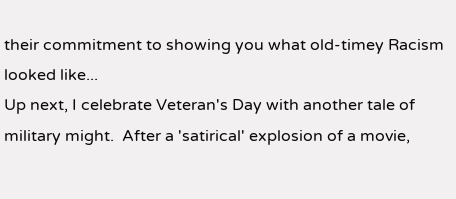their commitment to showing you what old-timey Racism looked like...
Up next, I celebrate Veteran's Day with another tale of military might.  After a 'satirical' explosion of a movie,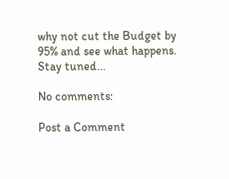why not cut the Budget by 95% and see what happens.  Stay tuned...

No comments:

Post a Comment